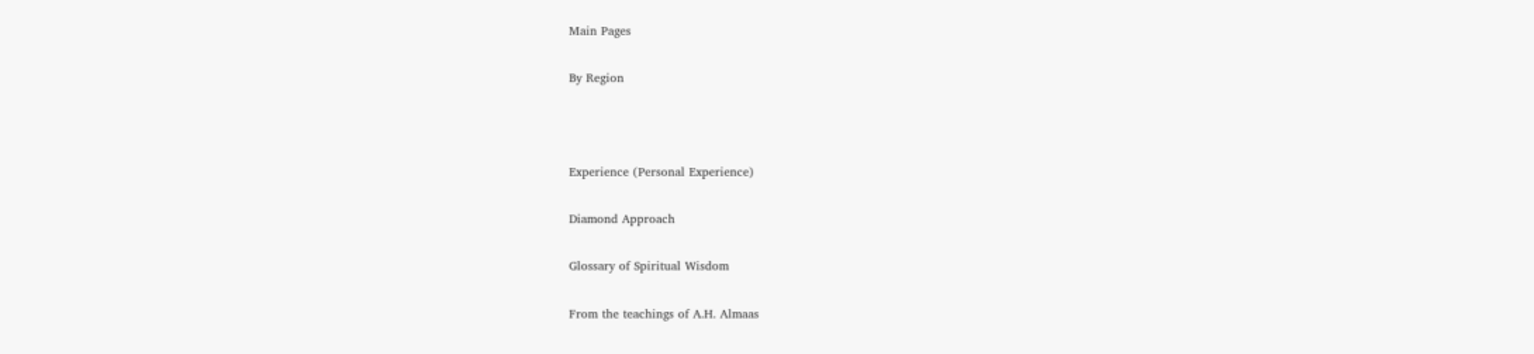Main Pages

By Region



Experience (Personal Experience)

Diamond Approach

Glossary of Spiritual Wisdom

From the teachings of A.H. Almaas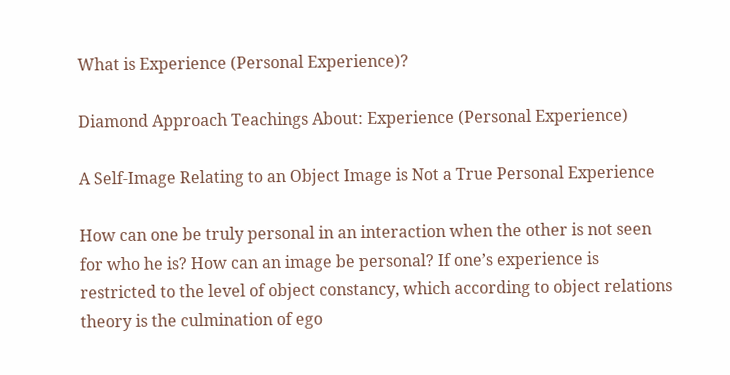What is Experience (Personal Experience)?

Diamond Approach Teachings About: Experience (Personal Experience)

A Self-Image Relating to an Object Image is Not a True Personal Experience

How can one be truly personal in an interaction when the other is not seen for who he is? How can an image be personal? If one’s experience is restricted to the level of object constancy, which according to object relations theory is the culmination of ego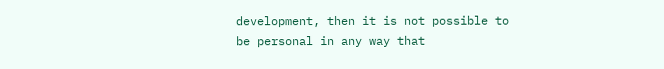development, then it is not possible to be personal in any way that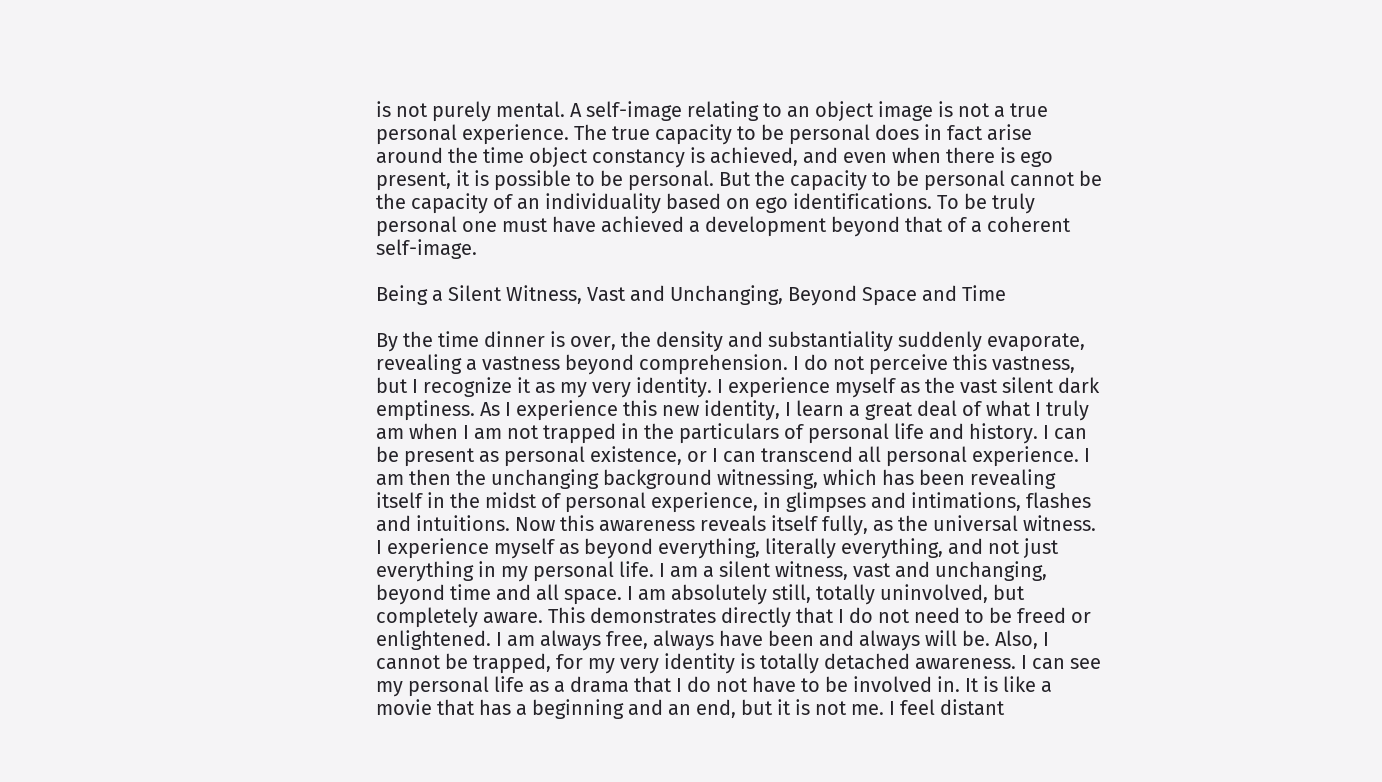is not purely mental. A self-image relating to an object image is not a true personal experience. The true capacity to be personal does in fact arise around the time object constancy is achieved, and even when there is ego present, it is possible to be personal. But the capacity to be personal cannot be the capacity of an individuality based on ego identifications. To be truly personal one must have achieved a development beyond that of a coherent self-image.

Being a Silent Witness, Vast and Unchanging, Beyond Space and Time

By the time dinner is over, the density and substantiality suddenly evaporate, revealing a vastness beyond comprehension. I do not perceive this vastness, but I recognize it as my very identity. I experience myself as the vast silent dark emptiness. As I experience this new identity, I learn a great deal of what I truly am when I am not trapped in the particulars of personal life and history. I can be present as personal existence, or I can transcend all personal experience. I am then the unchanging background witnessing, which has been revealing itself in the midst of personal experience, in glimpses and intimations, flashes and intuitions. Now this awareness reveals itself fully, as the universal witness. I experience myself as beyond everything, literally everything, and not just everything in my personal life. I am a silent witness, vast and unchanging, beyond time and all space. I am absolutely still, totally uninvolved, but completely aware. This demonstrates directly that I do not need to be freed or enlightened. I am always free, always have been and always will be. Also, I cannot be trapped, for my very identity is totally detached awareness. I can see my personal life as a drama that I do not have to be involved in. It is like a movie that has a beginning and an end, but it is not me. I feel distant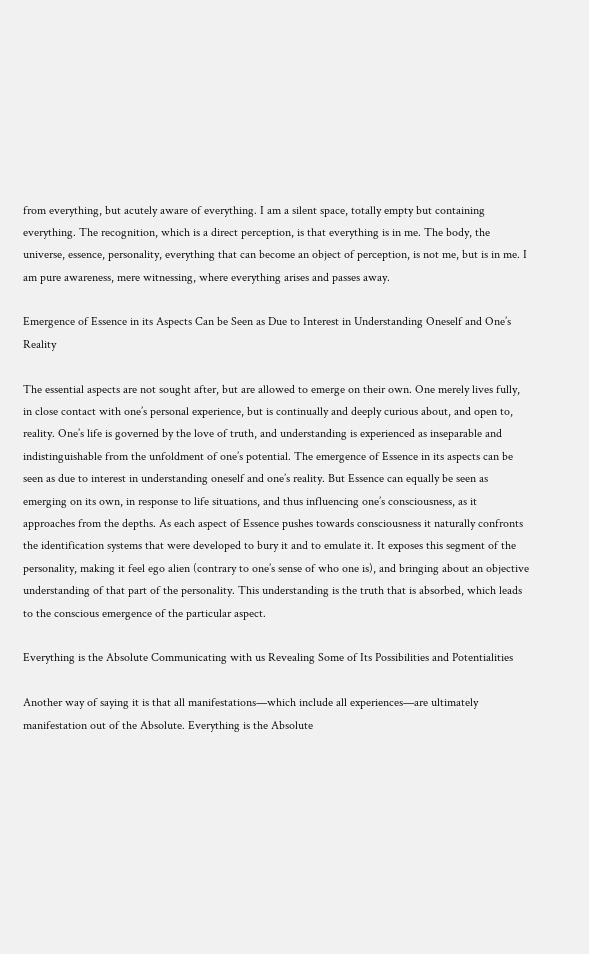from everything, but acutely aware of everything. I am a silent space, totally empty but containing everything. The recognition, which is a direct perception, is that everything is in me. The body, the universe, essence, personality, everything that can become an object of perception, is not me, but is in me. I am pure awareness, mere witnessing, where everything arises and passes away.

Emergence of Essence in its Aspects Can be Seen as Due to Interest in Understanding Oneself and One’s Reality

The essential aspects are not sought after, but are allowed to emerge on their own. One merely lives fully, in close contact with one’s personal experience, but is continually and deeply curious about, and open to, reality. One’s life is governed by the love of truth, and understanding is experienced as inseparable and indistinguishable from the unfoldment of one’s potential. The emergence of Essence in its aspects can be seen as due to interest in understanding oneself and one’s reality. But Essence can equally be seen as emerging on its own, in response to life situations, and thus influencing one’s consciousness, as it approaches from the depths. As each aspect of Essence pushes towards consciousness it naturally confronts the identification systems that were developed to bury it and to emulate it. It exposes this segment of the personality, making it feel ego alien (contrary to one’s sense of who one is), and bringing about an objective understanding of that part of the personality. This understanding is the truth that is absorbed, which leads to the conscious emergence of the particular aspect.

Everything is the Absolute Communicating with us Revealing Some of Its Possibilities and Potentialities

Another way of saying it is that all manifestations—which include all experiences—are ultimately manifestation out of the Absolute. Everything is the Absolute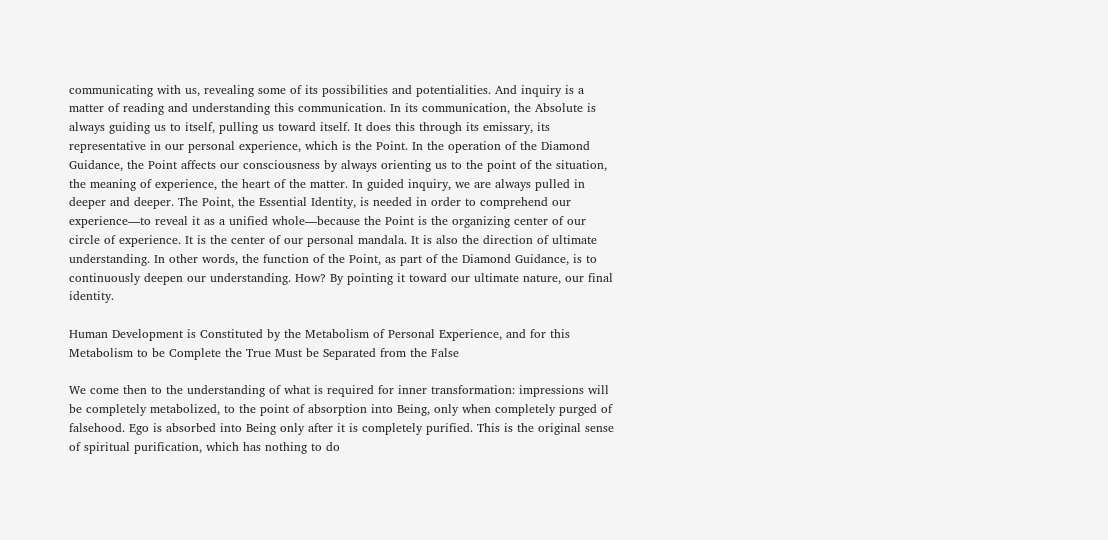communicating with us, revealing some of its possibilities and potentialities. And inquiry is a matter of reading and understanding this communication. In its communication, the Absolute is always guiding us to itself, pulling us toward itself. It does this through its emissary, its representative in our personal experience, which is the Point. In the operation of the Diamond Guidance, the Point affects our consciousness by always orienting us to the point of the situation, the meaning of experience, the heart of the matter. In guided inquiry, we are always pulled in deeper and deeper. The Point, the Essential Identity, is needed in order to comprehend our experience—to reveal it as a unified whole—because the Point is the organizing center of our circle of experience. It is the center of our personal mandala. It is also the direction of ultimate understanding. In other words, the function of the Point, as part of the Diamond Guidance, is to continuously deepen our understanding. How? By pointing it toward our ultimate nature, our final identity.

Human Development is Constituted by the Metabolism of Personal Experience, and for this Metabolism to be Complete the True Must be Separated from the False

We come then to the understanding of what is required for inner transformation: impressions will be completely metabolized, to the point of absorption into Being, only when completely purged of falsehood. Ego is absorbed into Being only after it is completely purified. This is the original sense of spiritual purification, which has nothing to do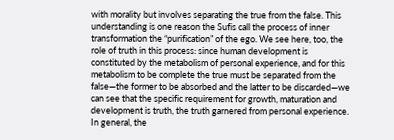with morality but involves separating the true from the false. This understanding is one reason the Sufis call the process of inner transformation the “purification” of the ego. We see here, too, the role of truth in this process: since human development is constituted by the metabolism of personal experience, and for this metabolism to be complete the true must be separated from the false—the former to be absorbed and the latter to be discarded—we can see that the specific requirement for growth, maturation and development is truth, the truth garnered from personal experience. In general, the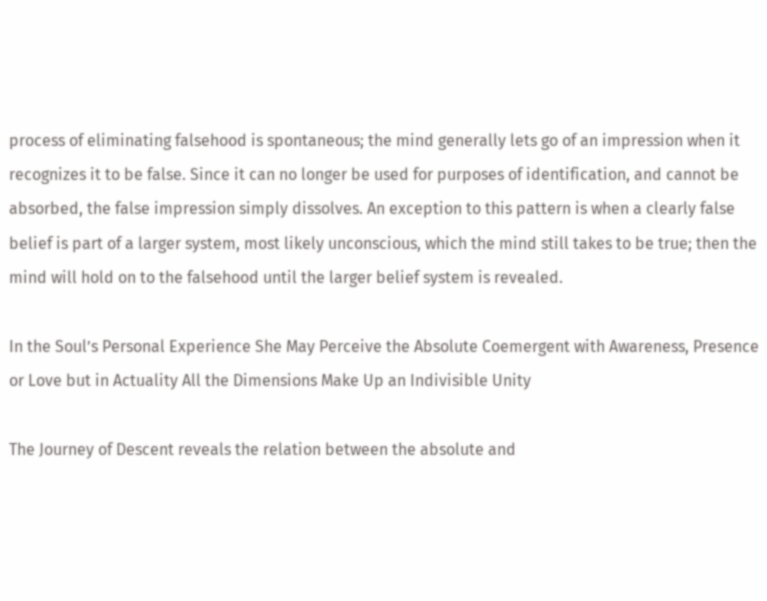process of eliminating falsehood is spontaneous; the mind generally lets go of an impression when it recognizes it to be false. Since it can no longer be used for purposes of identification, and cannot be absorbed, the false impression simply dissolves. An exception to this pattern is when a clearly false belief is part of a larger system, most likely unconscious, which the mind still takes to be true; then the mind will hold on to the falsehood until the larger belief system is revealed.

In the Soul’s Personal Experience She May Perceive the Absolute Coemergent with Awareness, Presence or Love but in Actuality All the Dimensions Make Up an Indivisible Unity

The Journey of Descent reveals the relation between the absolute and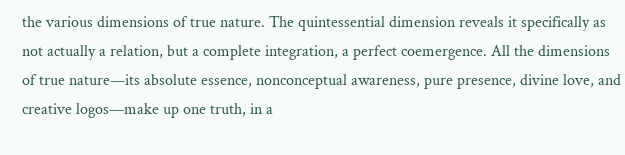the various dimensions of true nature. The quintessential dimension reveals it specifically as not actually a relation, but a complete integration, a perfect coemergence. All the dimensions of true nature—its absolute essence, nonconceptual awareness, pure presence, divine love, and creative logos—make up one truth, in a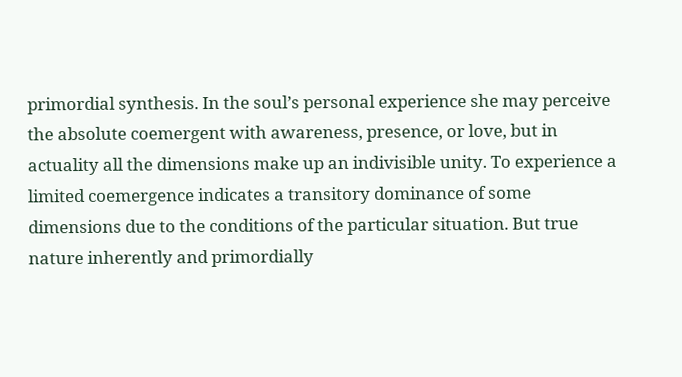primordial synthesis. In the soul’s personal experience she may perceive the absolute coemergent with awareness, presence, or love, but in actuality all the dimensions make up an indivisible unity. To experience a limited coemergence indicates a transitory dominance of some dimensions due to the conditions of the particular situation. But true nature inherently and primordially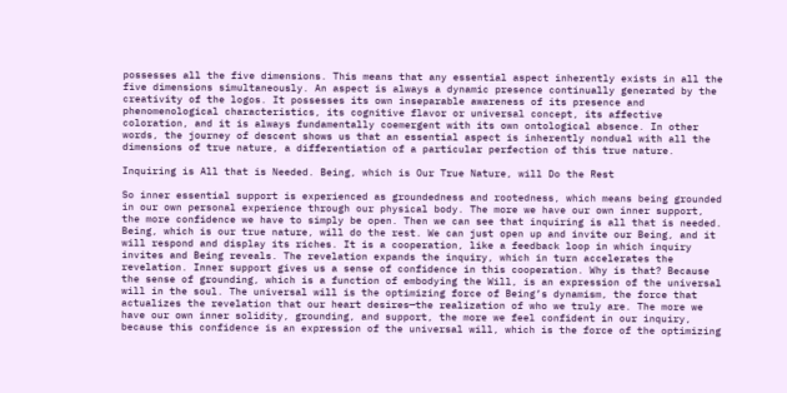possesses all the five dimensions. This means that any essential aspect inherently exists in all the five dimensions simultaneously. An aspect is always a dynamic presence continually generated by the creativity of the logos. It possesses its own inseparable awareness of its presence and phenomenological characteristics, its cognitive flavor or universal concept, its affective coloration, and it is always fundamentally coemergent with its own ontological absence. In other words, the journey of descent shows us that an essential aspect is inherently nondual with all the dimensions of true nature, a differentiation of a particular perfection of this true nature.

Inquiring is All that is Needed. Being, which is Our True Nature, will Do the Rest

So inner essential support is experienced as groundedness and rootedness, which means being grounded in our own personal experience through our physical body. The more we have our own inner support, the more confidence we have to simply be open. Then we can see that inquiring is all that is needed. Being, which is our true nature, will do the rest. We can just open up and invite our Being, and it will respond and display its riches. It is a cooperation, like a feedback loop in which inquiry invites and Being reveals. The revelation expands the inquiry, which in turn accelerates the revelation. Inner support gives us a sense of confidence in this cooperation. Why is that? Because the sense of grounding, which is a function of embodying the Will, is an expression of the universal will in the soul. The universal will is the optimizing force of Being’s dynamism, the force that actualizes the revelation that our heart desires—the realization of who we truly are. The more we have our own inner solidity, grounding, and support, the more we feel confident in our inquiry, because this confidence is an expression of the universal will, which is the force of the optimizing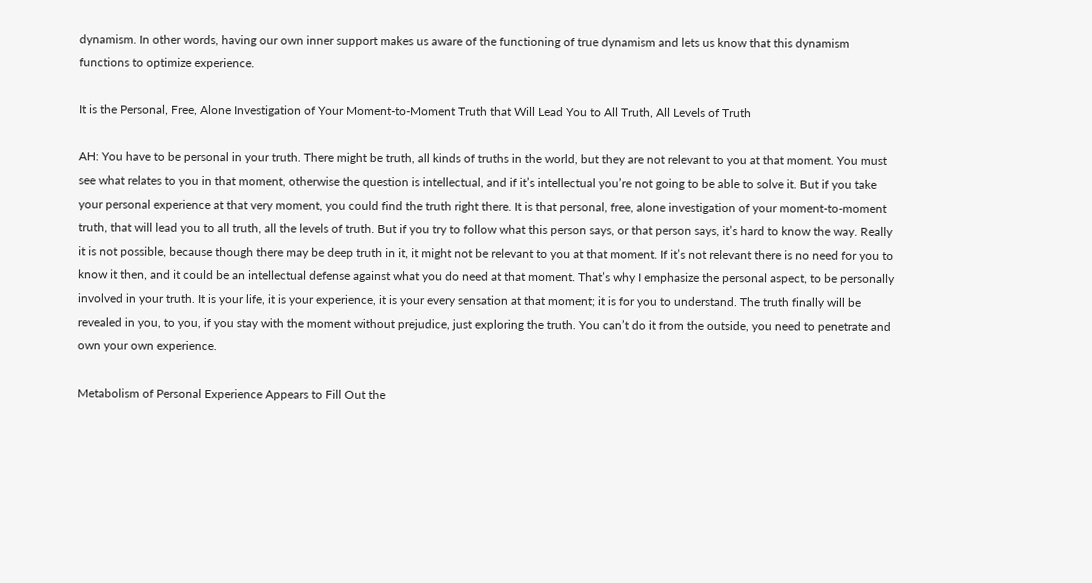dynamism. In other words, having our own inner support makes us aware of the functioning of true dynamism and lets us know that this dynamism functions to optimize experience.

It is the Personal, Free, Alone Investigation of Your Moment-to-Moment Truth that Will Lead You to All Truth, All Levels of Truth

AH: You have to be personal in your truth. There might be truth, all kinds of truths in the world, but they are not relevant to you at that moment. You must see what relates to you in that moment, otherwise the question is intellectual, and if it’s intellectual you’re not going to be able to solve it. But if you take your personal experience at that very moment, you could find the truth right there. It is that personal, free, alone investigation of your moment-to-moment truth, that will lead you to all truth, all the levels of truth. But if you try to follow what this person says, or that person says, it’s hard to know the way. Really it is not possible, because though there may be deep truth in it, it might not be relevant to you at that moment. If it’s not relevant there is no need for you to know it then, and it could be an intellectual defense against what you do need at that moment. That’s why I emphasize the personal aspect, to be personally involved in your truth. It is your life, it is your experience, it is your every sensation at that moment; it is for you to understand. The truth finally will be revealed in you, to you, if you stay with the moment without prejudice, just exploring the truth. You can’t do it from the outside, you need to penetrate and own your own experience.

Metabolism of Personal Experience Appears to Fill Out the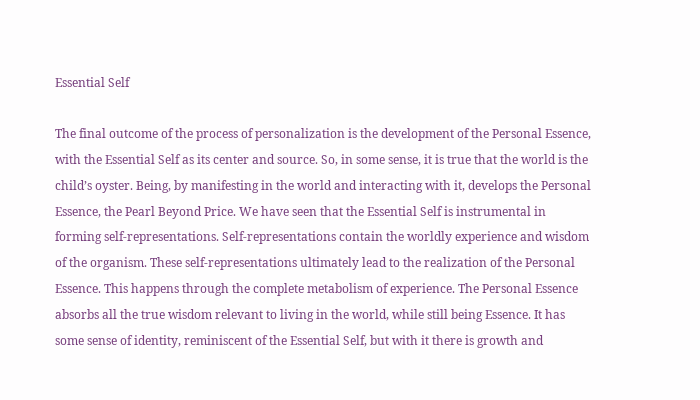Essential Self

The final outcome of the process of personalization is the development of the Personal Essence, with the Essential Self as its center and source. So, in some sense, it is true that the world is the child’s oyster. Being, by manifesting in the world and interacting with it, develops the Personal Essence, the Pearl Beyond Price. We have seen that the Essential Self is instrumental in forming self-representations. Self-representations contain the worldly experience and wisdom of the organism. These self-representations ultimately lead to the realization of the Personal Essence. This happens through the complete metabolism of experience. The Personal Essence absorbs all the true wisdom relevant to living in the world, while still being Essence. It has some sense of identity, reminiscent of the Essential Self, but with it there is growth and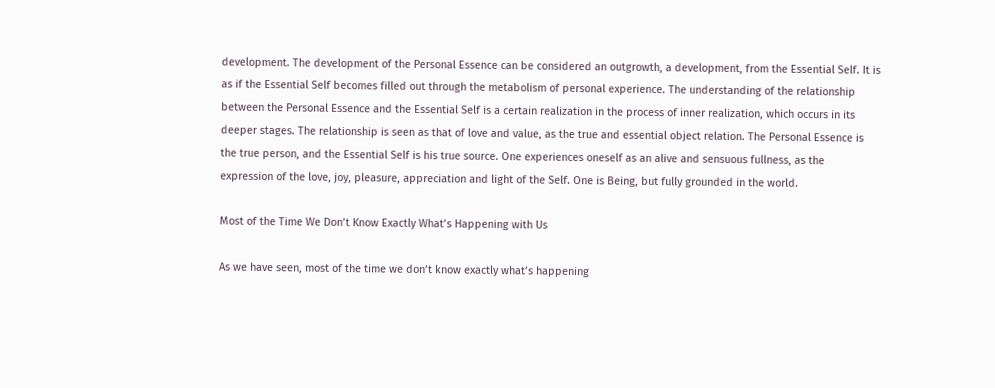development. The development of the Personal Essence can be considered an outgrowth, a development, from the Essential Self. It is as if the Essential Self becomes filled out through the metabolism of personal experience. The understanding of the relationship between the Personal Essence and the Essential Self is a certain realization in the process of inner realization, which occurs in its deeper stages. The relationship is seen as that of love and value, as the true and essential object relation. The Personal Essence is the true person, and the Essential Self is his true source. One experiences oneself as an alive and sensuous fullness, as the expression of the love, joy, pleasure, appreciation and light of the Self. One is Being, but fully grounded in the world.

Most of the Time We Don’t Know Exactly What’s Happening with Us

As we have seen, most of the time we don’t know exactly what’s happening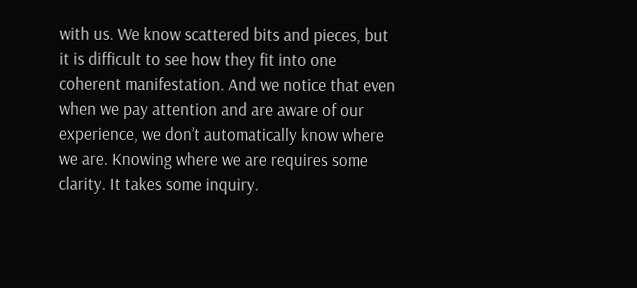with us. We know scattered bits and pieces, but it is difficult to see how they fit into one coherent manifestation. And we notice that even when we pay attention and are aware of our experience, we don’t automatically know where we are. Knowing where we are requires some clarity. It takes some inquiry.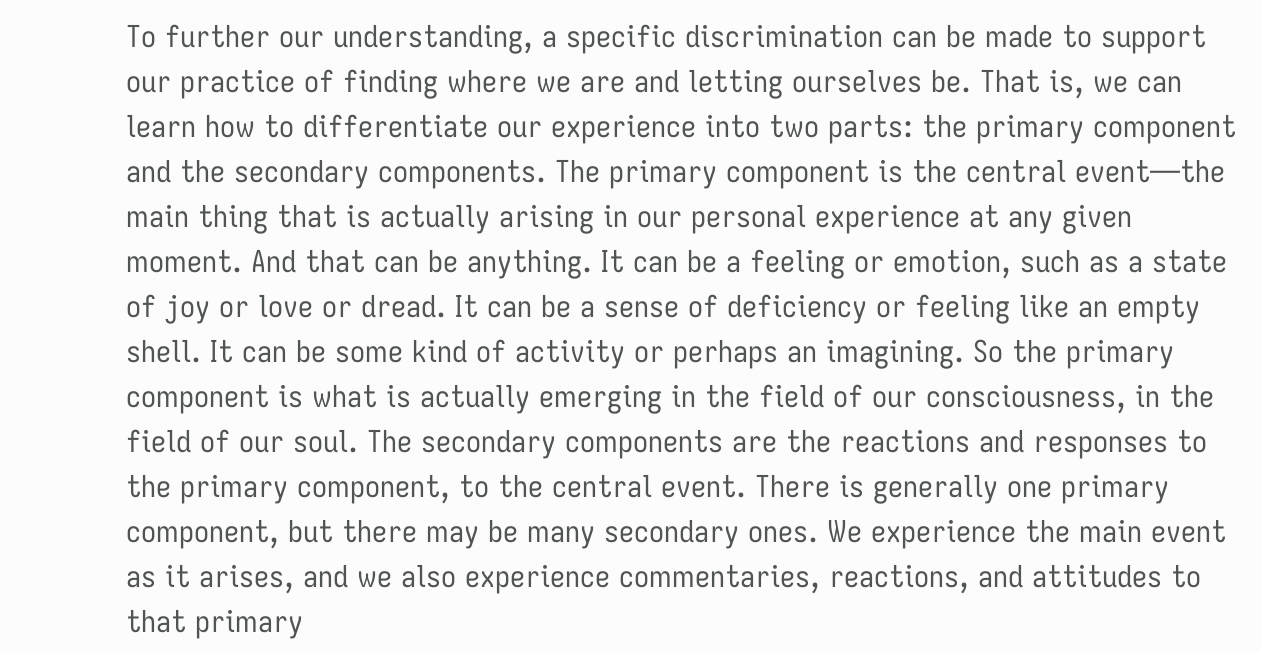To further our understanding, a specific discrimination can be made to support our practice of finding where we are and letting ourselves be. That is, we can learn how to differentiate our experience into two parts: the primary component and the secondary components. The primary component is the central event—the main thing that is actually arising in our personal experience at any given moment. And that can be anything. It can be a feeling or emotion, such as a state of joy or love or dread. It can be a sense of deficiency or feeling like an empty shell. It can be some kind of activity or perhaps an imagining. So the primary component is what is actually emerging in the field of our consciousness, in the field of our soul. The secondary components are the reactions and responses to the primary component, to the central event. There is generally one primary component, but there may be many secondary ones. We experience the main event as it arises, and we also experience commentaries, reactions, and attitudes to that primary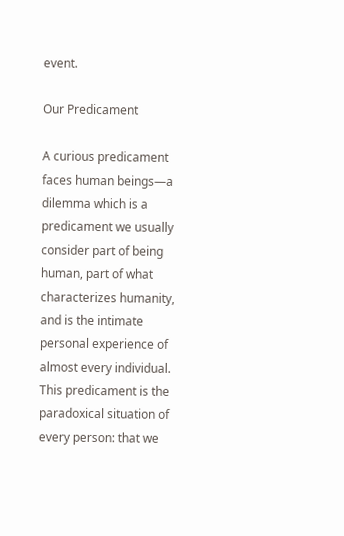event.

Our Predicament

A curious predicament faces human beings—a dilemma which is a predicament we usually consider part of being human, part of what characterizes humanity, and is the intimate personal experience of almost every individual. This predicament is the paradoxical situation of every person: that we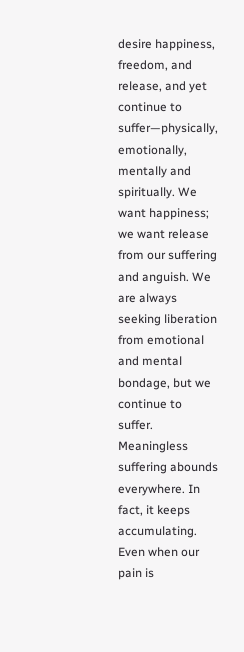desire happiness, freedom, and release, and yet continue to suffer—physically, emotionally, mentally and spiritually. We want happiness; we want release from our suffering and anguish. We are always seeking liberation from emotional and mental bondage, but we continue to suffer. Meaningless suffering abounds everywhere. In fact, it keeps accumulating. Even when our pain is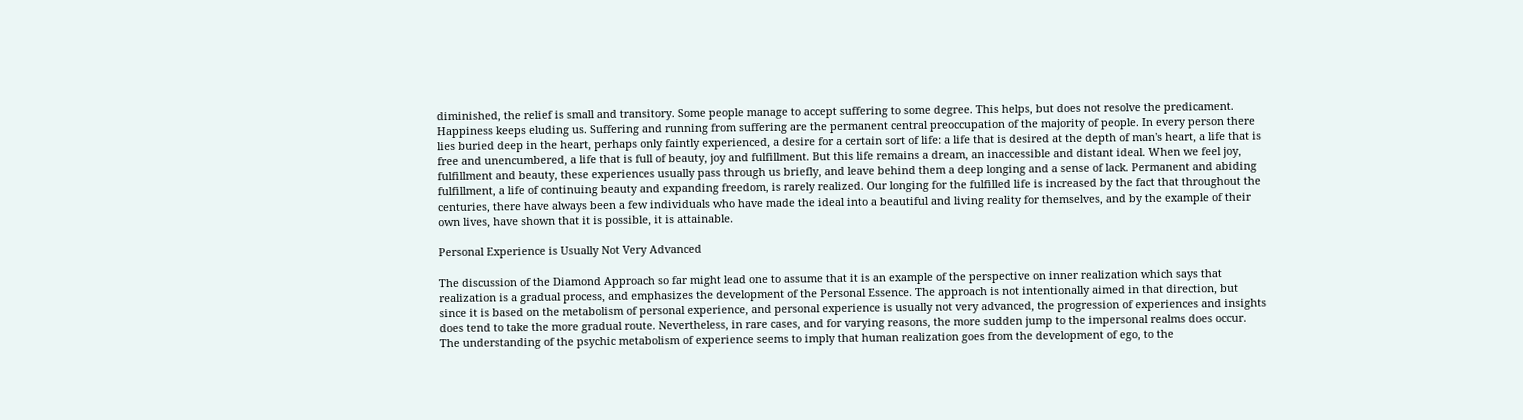diminished, the relief is small and transitory. Some people manage to accept suffering to some degree. This helps, but does not resolve the predicament. Happiness keeps eluding us. Suffering and running from suffering are the permanent central preoccupation of the majority of people. In every person there lies buried deep in the heart, perhaps only faintly experienced, a desire for a certain sort of life: a life that is desired at the depth of man's heart, a life that is free and unencumbered, a life that is full of beauty, joy and fulfillment. But this life remains a dream, an inaccessible and distant ideal. When we feel joy, fulfillment and beauty, these experiences usually pass through us briefly, and leave behind them a deep longing and a sense of lack. Permanent and abiding fulfillment, a life of continuing beauty and expanding freedom, is rarely realized. Our longing for the fulfilled life is increased by the fact that throughout the centuries, there have always been a few individuals who have made the ideal into a beautiful and living reality for themselves, and by the example of their own lives, have shown that it is possible, it is attainable.

Personal Experience is Usually Not Very Advanced

The discussion of the Diamond Approach so far might lead one to assume that it is an example of the perspective on inner realization which says that realization is a gradual process, and emphasizes the development of the Personal Essence. The approach is not intentionally aimed in that direction, but since it is based on the metabolism of personal experience, and personal experience is usually not very advanced, the progression of experiences and insights does tend to take the more gradual route. Nevertheless, in rare cases, and for varying reasons, the more sudden jump to the impersonal realms does occur. The understanding of the psychic metabolism of experience seems to imply that human realization goes from the development of ego, to the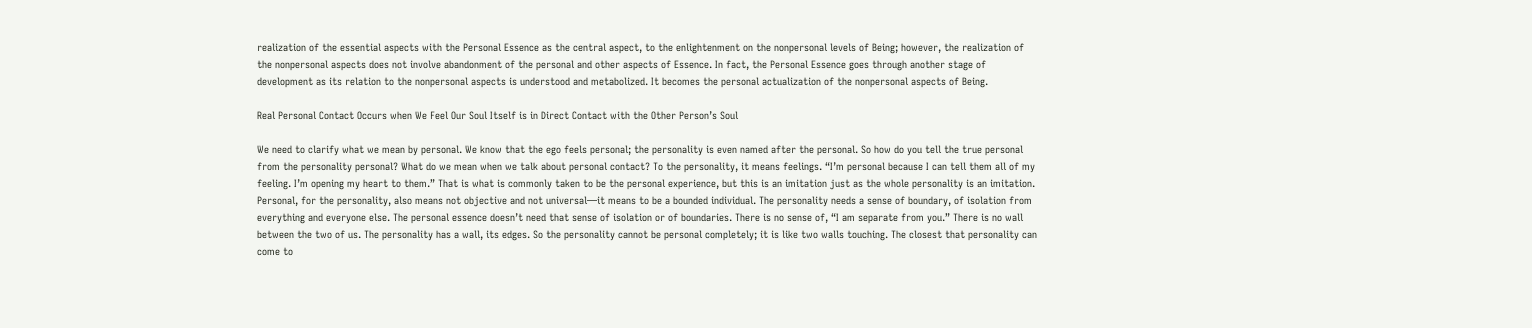realization of the essential aspects with the Personal Essence as the central aspect, to the enlightenment on the nonpersonal levels of Being; however, the realization of the nonpersonal aspects does not involve abandonment of the personal and other aspects of Essence. In fact, the Personal Essence goes through another stage of development as its relation to the nonpersonal aspects is understood and metabolized. It becomes the personal actualization of the nonpersonal aspects of Being.

Real Personal Contact Occurs when We Feel Our Soul Itself is in Direct Contact with the Other Person’s Soul

We need to clarify what we mean by personal. We know that the ego feels personal; the personality is even named after the personal. So how do you tell the true personal from the personality personal? What do we mean when we talk about personal contact? To the personality, it means feelings. “I’m personal because I can tell them all of my feeling. I’m opening my heart to them.” That is what is commonly taken to be the personal experience, but this is an imitation just as the whole personality is an imitation. Personal, for the personality, also means not objective and not universal—it means to be a bounded individual. The personality needs a sense of boundary, of isolation from everything and everyone else. The personal essence doesn’t need that sense of isolation or of boundaries. There is no sense of, “I am separate from you.” There is no wall between the two of us. The personality has a wall, its edges. So the personality cannot be personal completely; it is like two walls touching. The closest that personality can come to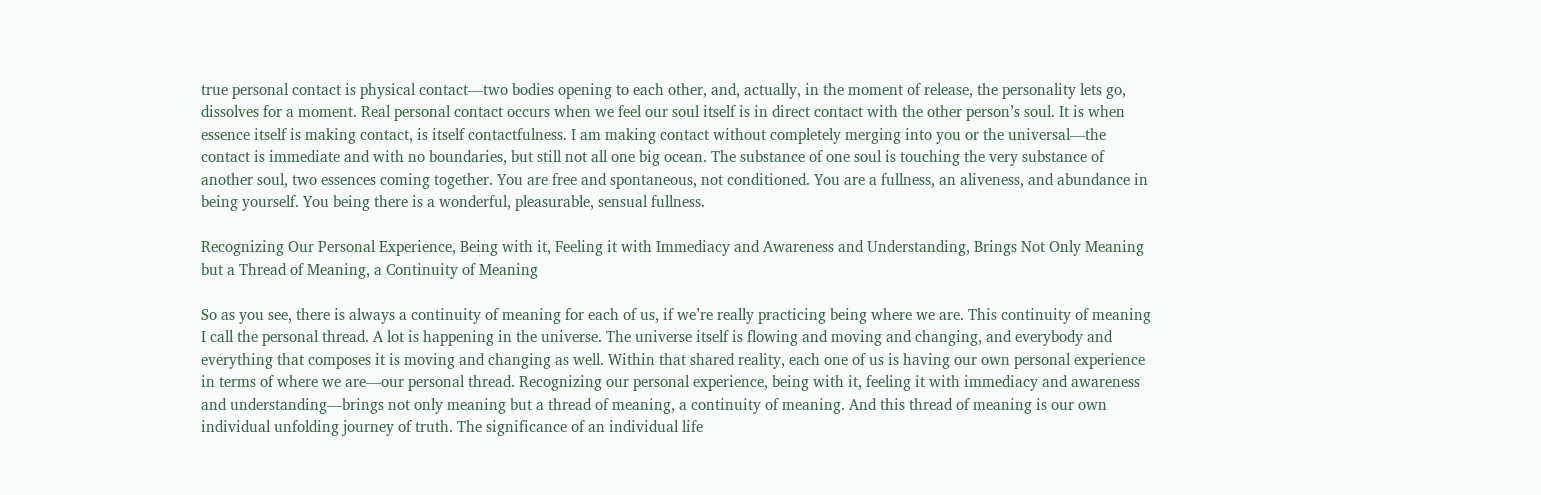true personal contact is physical contact—two bodies opening to each other, and, actually, in the moment of release, the personality lets go, dissolves for a moment. Real personal contact occurs when we feel our soul itself is in direct contact with the other person’s soul. It is when essence itself is making contact, is itself contactfulness. I am making contact without completely merging into you or the universal—the contact is immediate and with no boundaries, but still not all one big ocean. The substance of one soul is touching the very substance of another soul, two essences coming together. You are free and spontaneous, not conditioned. You are a fullness, an aliveness, and abundance in being yourself. You being there is a wonderful, pleasurable, sensual fullness.

Recognizing Our Personal Experience, Being with it, Feeling it with Immediacy and Awareness and Understanding, Brings Not Only Meaning but a Thread of Meaning, a Continuity of Meaning

So as you see, there is always a continuity of meaning for each of us, if we’re really practicing being where we are. This continuity of meaning I call the personal thread. A lot is happening in the universe. The universe itself is flowing and moving and changing, and everybody and everything that composes it is moving and changing as well. Within that shared reality, each one of us is having our own personal experience in terms of where we are—our personal thread. Recognizing our personal experience, being with it, feeling it with immediacy and awareness and understanding—brings not only meaning but a thread of meaning, a continuity of meaning. And this thread of meaning is our own individual unfolding journey of truth. The significance of an individual life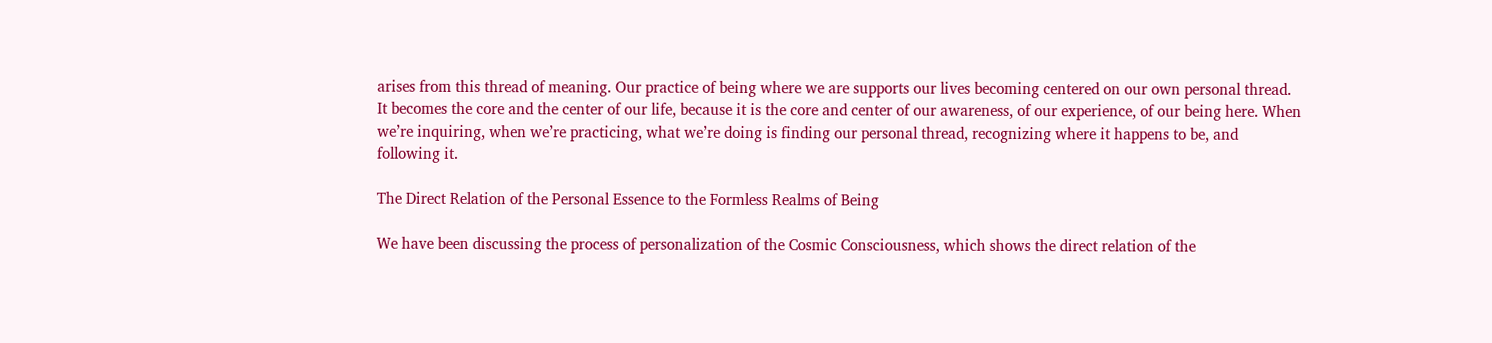arises from this thread of meaning. Our practice of being where we are supports our lives becoming centered on our own personal thread. It becomes the core and the center of our life, because it is the core and center of our awareness, of our experience, of our being here. When we’re inquiring, when we’re practicing, what we’re doing is finding our personal thread, recognizing where it happens to be, and following it.

The Direct Relation of the Personal Essence to the Formless Realms of Being

We have been discussing the process of personalization of the Cosmic Consciousness, which shows the direct relation of the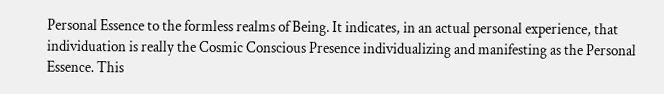Personal Essence to the formless realms of Being. It indicates, in an actual personal experience, that individuation is really the Cosmic Conscious Presence individualizing and manifesting as the Personal Essence. This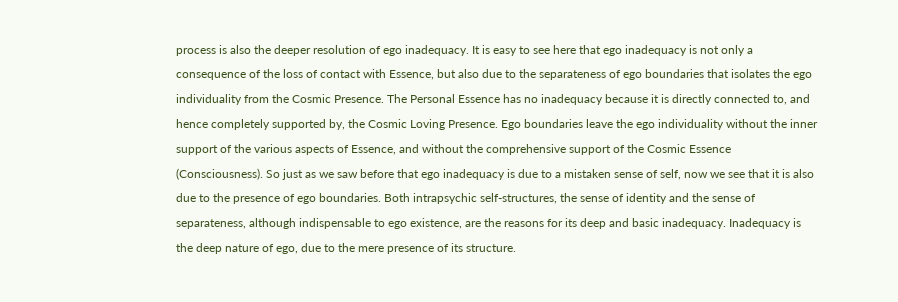process is also the deeper resolution of ego inadequacy. It is easy to see here that ego inadequacy is not only a consequence of the loss of contact with Essence, but also due to the separateness of ego boundaries that isolates the ego individuality from the Cosmic Presence. The Personal Essence has no inadequacy because it is directly connected to, and hence completely supported by, the Cosmic Loving Presence. Ego boundaries leave the ego individuality without the inner support of the various aspects of Essence, and without the comprehensive support of the Cosmic Essence (Consciousness). So just as we saw before that ego inadequacy is due to a mistaken sense of self, now we see that it is also due to the presence of ego boundaries. Both intrapsychic self-structures, the sense of identity and the sense of separateness, although indispensable to ego existence, are the reasons for its deep and basic inadequacy. Inadequacy is the deep nature of ego, due to the mere presence of its structure.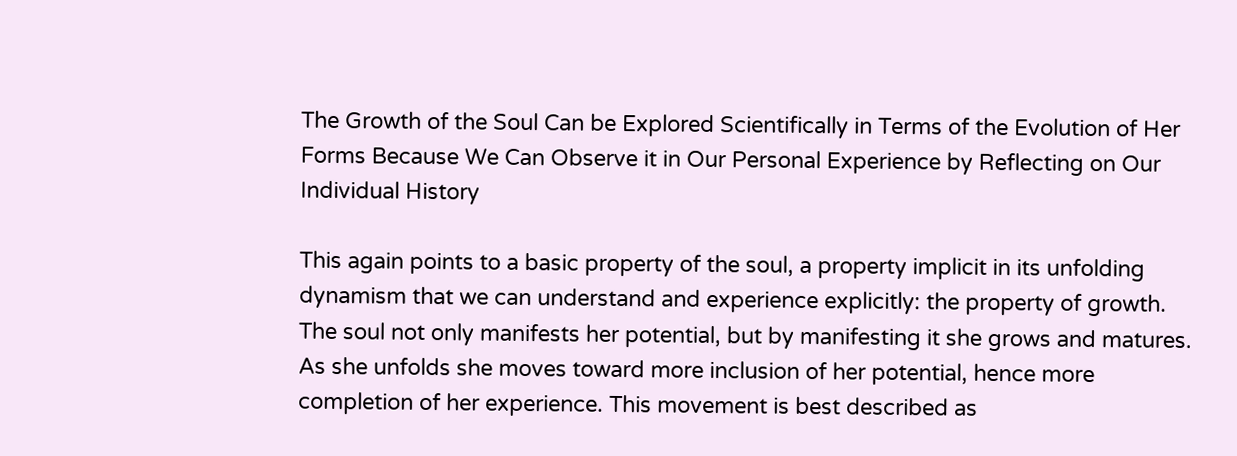The Growth of the Soul Can be Explored Scientifically in Terms of the Evolution of Her Forms Because We Can Observe it in Our Personal Experience by Reflecting on Our Individual History

This again points to a basic property of the soul, a property implicit in its unfolding dynamism that we can understand and experience explicitly: the property of growth. The soul not only manifests her potential, but by manifesting it she grows and matures. As she unfolds she moves toward more inclusion of her potential, hence more completion of her experience. This movement is best described as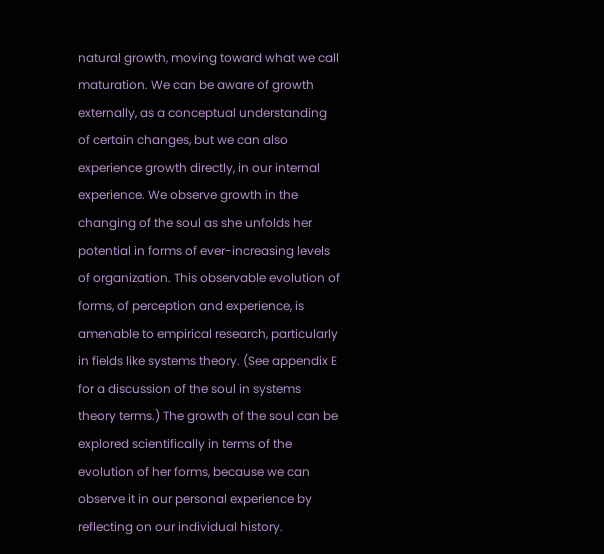natural growth, moving toward what we call maturation. We can be aware of growth externally, as a conceptual understanding of certain changes, but we can also experience growth directly, in our internal experience. We observe growth in the changing of the soul as she unfolds her potential in forms of ever-increasing levels of organization. This observable evolution of forms, of perception and experience, is amenable to empirical research, particularly in fields like systems theory. (See appendix E for a discussion of the soul in systems theory terms.) The growth of the soul can be explored scientifically in terms of the evolution of her forms, because we can observe it in our personal experience by reflecting on our individual history.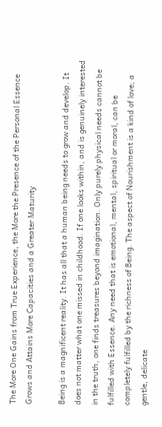The More One Gains from True Experience, the More the Presence of the Personal Essence Grows and Attains More Capacities and a Greater Maturity

Being is a magnificent reality. It has all that a human being needs to grow and develop. It does not matter what one missed in childhood. If one looks within, and is genuinely interested in the truth, one finds treasures beyond imagination. Only purely physical needs cannot be fulfilled with Essence. Any need that is emotional, mental, spiritual or moral, can be completely fulfilled by the richness of Being. The aspect of Nourishment is a kind of love; a gentle, delicate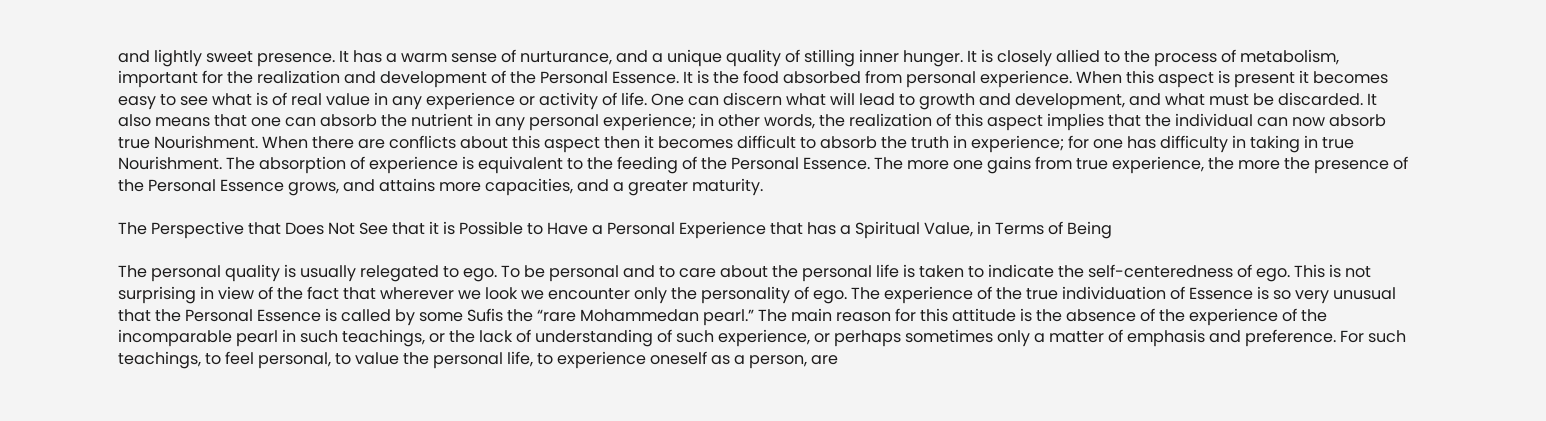and lightly sweet presence. It has a warm sense of nurturance, and a unique quality of stilling inner hunger. It is closely allied to the process of metabolism, important for the realization and development of the Personal Essence. It is the food absorbed from personal experience. When this aspect is present it becomes easy to see what is of real value in any experience or activity of life. One can discern what will lead to growth and development, and what must be discarded. It also means that one can absorb the nutrient in any personal experience; in other words, the realization of this aspect implies that the individual can now absorb true Nourishment. When there are conflicts about this aspect then it becomes difficult to absorb the truth in experience; for one has difficulty in taking in true Nourishment. The absorption of experience is equivalent to the feeding of the Personal Essence. The more one gains from true experience, the more the presence of the Personal Essence grows, and attains more capacities, and a greater maturity.

The Perspective that Does Not See that it is Possible to Have a Personal Experience that has a Spiritual Value, in Terms of Being

The personal quality is usually relegated to ego. To be personal and to care about the personal life is taken to indicate the self-centeredness of ego. This is not surprising in view of the fact that wherever we look we encounter only the personality of ego. The experience of the true individuation of Essence is so very unusual that the Personal Essence is called by some Sufis the “rare Mohammedan pearl.” The main reason for this attitude is the absence of the experience of the incomparable pearl in such teachings, or the lack of understanding of such experience, or perhaps sometimes only a matter of emphasis and preference. For such teachings, to feel personal, to value the personal life, to experience oneself as a person, are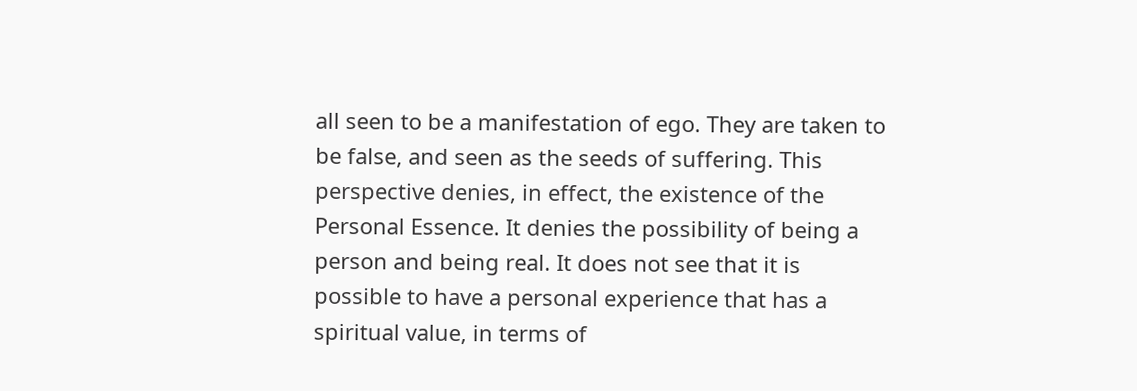all seen to be a manifestation of ego. They are taken to be false, and seen as the seeds of suffering. This perspective denies, in effect, the existence of the Personal Essence. It denies the possibility of being a person and being real. It does not see that it is possible to have a personal experience that has a spiritual value, in terms of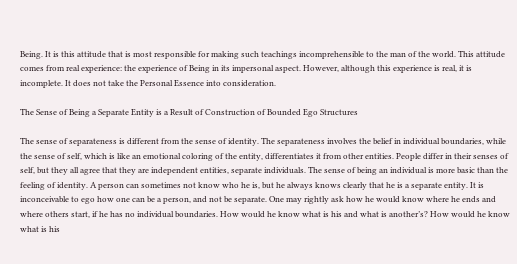Being. It is this attitude that is most responsible for making such teachings incomprehensible to the man of the world. This attitude comes from real experience: the experience of Being in its impersonal aspect. However, although this experience is real, it is incomplete. It does not take the Personal Essence into consideration.

The Sense of Being a Separate Entity is a Result of Construction of Bounded Ego Structures

The sense of separateness is different from the sense of identity. The separateness involves the belief in individual boundaries, while the sense of self, which is like an emotional coloring of the entity, differentiates it from other entities. People differ in their senses of self, but they all agree that they are independent entities, separate individuals. The sense of being an individual is more basic than the feeling of identity. A person can sometimes not know who he is, but he always knows clearly that he is a separate entity. It is inconceivable to ego how one can be a person, and not be separate. One may rightly ask how he would know where he ends and where others start, if he has no individual boundaries. How would he know what is his and what is another’s? How would he know what is his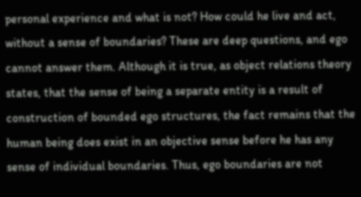personal experience and what is not? How could he live and act, without a sense of boundaries? These are deep questions, and ego cannot answer them. Although it is true, as object relations theory states, that the sense of being a separate entity is a result of construction of bounded ego structures, the fact remains that the human being does exist in an objective sense before he has any sense of individual boundaries. Thus, ego boundaries are not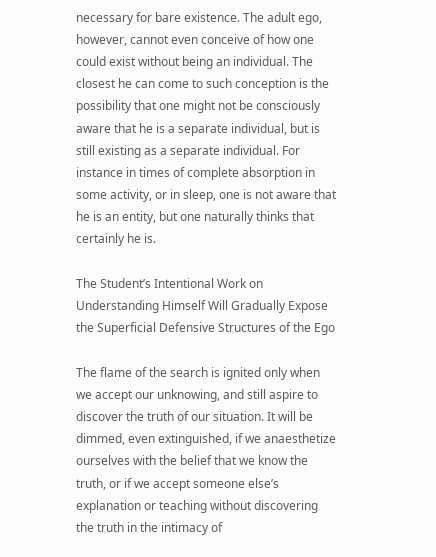necessary for bare existence. The adult ego, however, cannot even conceive of how one could exist without being an individual. The closest he can come to such conception is the possibility that one might not be consciously aware that he is a separate individual, but is still existing as a separate individual. For instance in times of complete absorption in some activity, or in sleep, one is not aware that he is an entity, but one naturally thinks that certainly he is.

The Student’s Intentional Work on Understanding Himself Will Gradually Expose the Superficial Defensive Structures of the Ego

The flame of the search is ignited only when we accept our unknowing, and still aspire to discover the truth of our situation. It will be dimmed, even extinguished, if we anaesthetize ourselves with the belief that we know the truth, or if we accept someone else’s explanation or teaching without discovering the truth in the intimacy of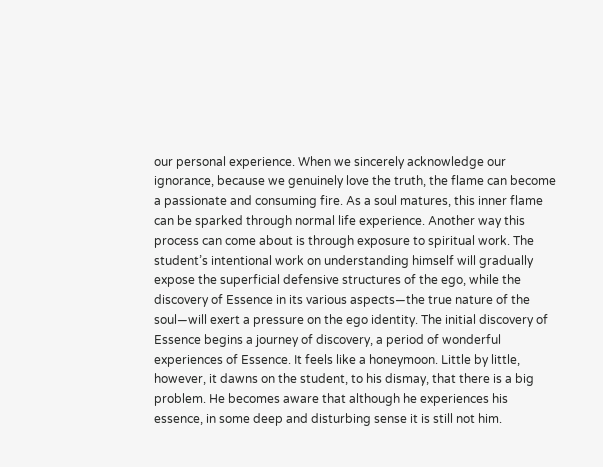our personal experience. When we sincerely acknowledge our ignorance, because we genuinely love the truth, the flame can become a passionate and consuming fire. As a soul matures, this inner flame can be sparked through normal life experience. Another way this process can come about is through exposure to spiritual work. The student’s intentional work on understanding himself will gradually expose the superficial defensive structures of the ego, while the discovery of Essence in its various aspects—the true nature of the soul—will exert a pressure on the ego identity. The initial discovery of Essence begins a journey of discovery, a period of wonderful experiences of Essence. It feels like a honeymoon. Little by little, however, it dawns on the student, to his dismay, that there is a big problem. He becomes aware that although he experiences his essence, in some deep and disturbing sense it is still not him.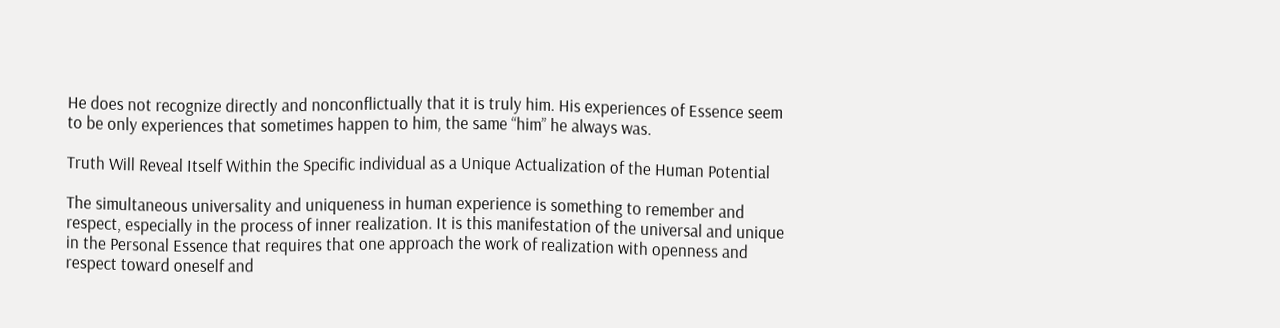He does not recognize directly and nonconflictually that it is truly him. His experiences of Essence seem to be only experiences that sometimes happen to him, the same “him” he always was.

Truth Will Reveal Itself Within the Specific individual as a Unique Actualization of the Human Potential

The simultaneous universality and uniqueness in human experience is something to remember and respect, especially in the process of inner realization. It is this manifestation of the universal and unique in the Personal Essence that requires that one approach the work of realization with openness and respect toward oneself and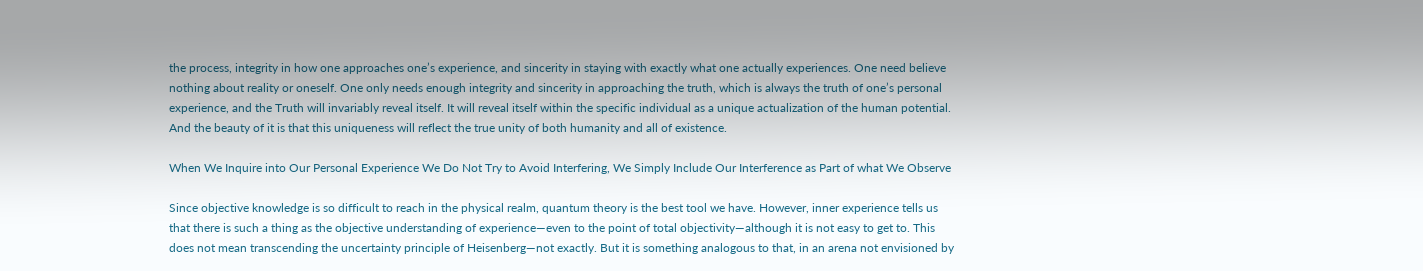the process, integrity in how one approaches one’s experience, and sincerity in staying with exactly what one actually experiences. One need believe nothing about reality or oneself. One only needs enough integrity and sincerity in approaching the truth, which is always the truth of one’s personal experience, and the Truth will invariably reveal itself. It will reveal itself within the specific individual as a unique actualization of the human potential. And the beauty of it is that this uniqueness will reflect the true unity of both humanity and all of existence.

When We Inquire into Our Personal Experience We Do Not Try to Avoid Interfering, We Simply Include Our Interference as Part of what We Observe

Since objective knowledge is so difficult to reach in the physical realm, quantum theory is the best tool we have. However, inner experience tells us that there is such a thing as the objective understanding of experience—even to the point of total objectivity—although it is not easy to get to. This does not mean transcending the uncertainty principle of Heisenberg—not exactly. But it is something analogous to that, in an arena not envisioned by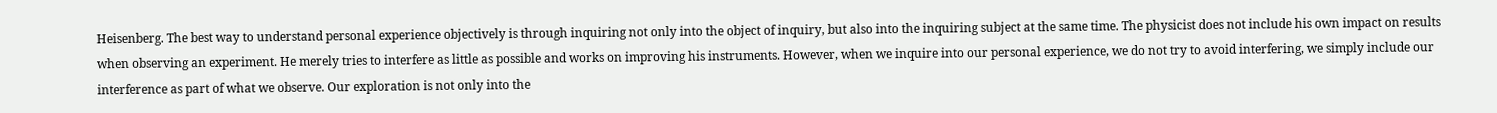Heisenberg. The best way to understand personal experience objectively is through inquiring not only into the object of inquiry, but also into the inquiring subject at the same time. The physicist does not include his own impact on results when observing an experiment. He merely tries to interfere as little as possible and works on improving his instruments. However, when we inquire into our personal experience, we do not try to avoid interfering, we simply include our interference as part of what we observe. Our exploration is not only into the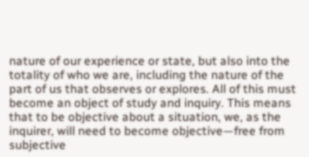nature of our experience or state, but also into the totality of who we are, including the nature of the part of us that observes or explores. All of this must become an object of study and inquiry. This means that to be objective about a situation, we, as the inquirer, will need to become objective—free from subjective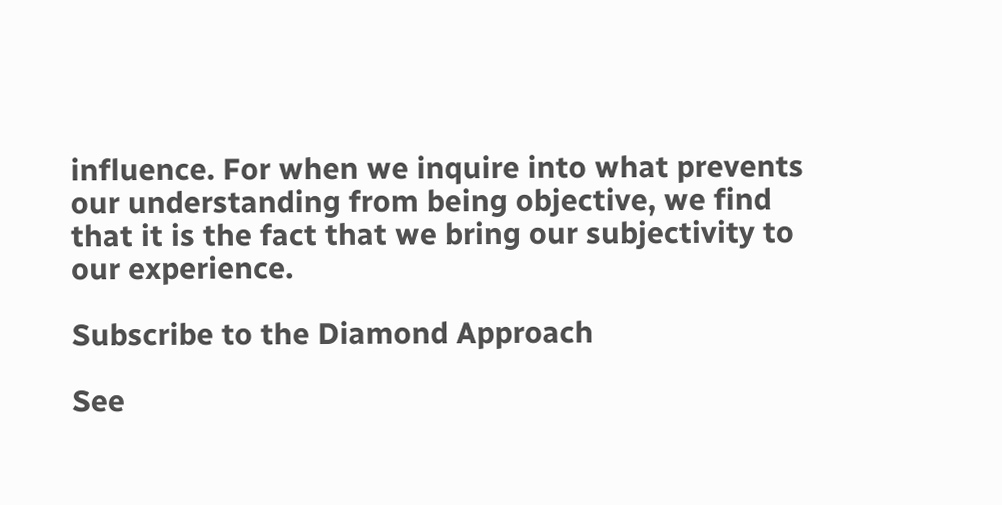influence. For when we inquire into what prevents our understanding from being objective, we find that it is the fact that we bring our subjectivity to our experience.

Subscribe to the Diamond Approach

See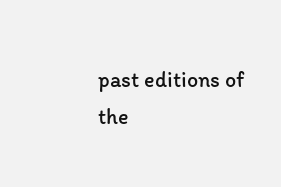past editions of the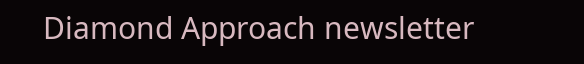Diamond Approach newsletter